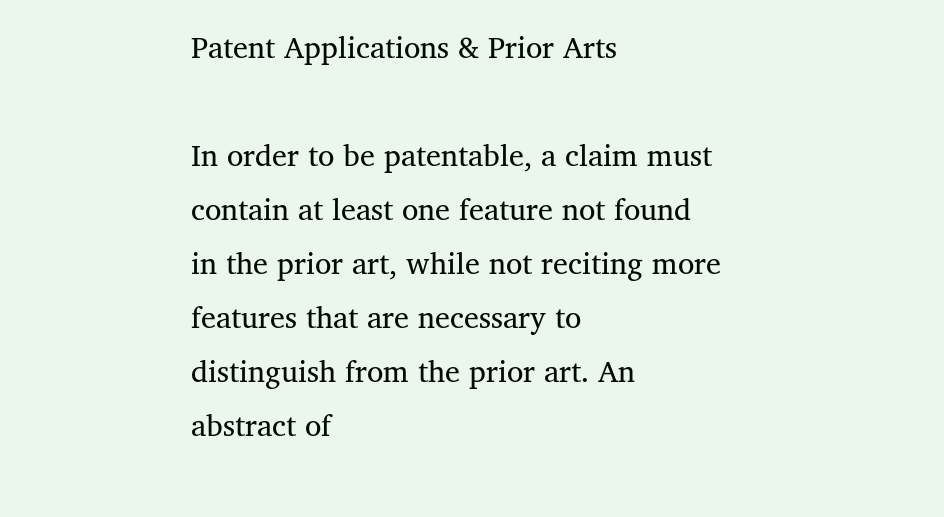Patent Applications & Prior Arts

In order to be patentable, a claim must contain at least one feature not found in the prior art, while not reciting more features that are necessary to distinguish from the prior art. An abstract of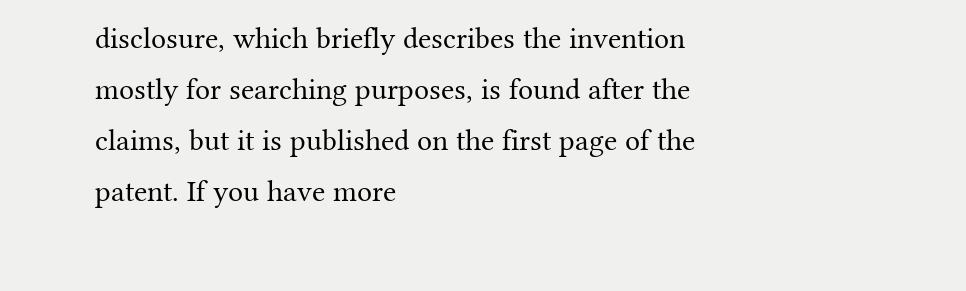disclosure, which briefly describes the invention mostly for searching purposes, is found after the claims, but it is published on the first page of the patent. If you have more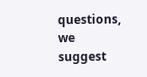questions, we suggest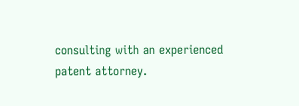consulting with an experienced patent attorney.